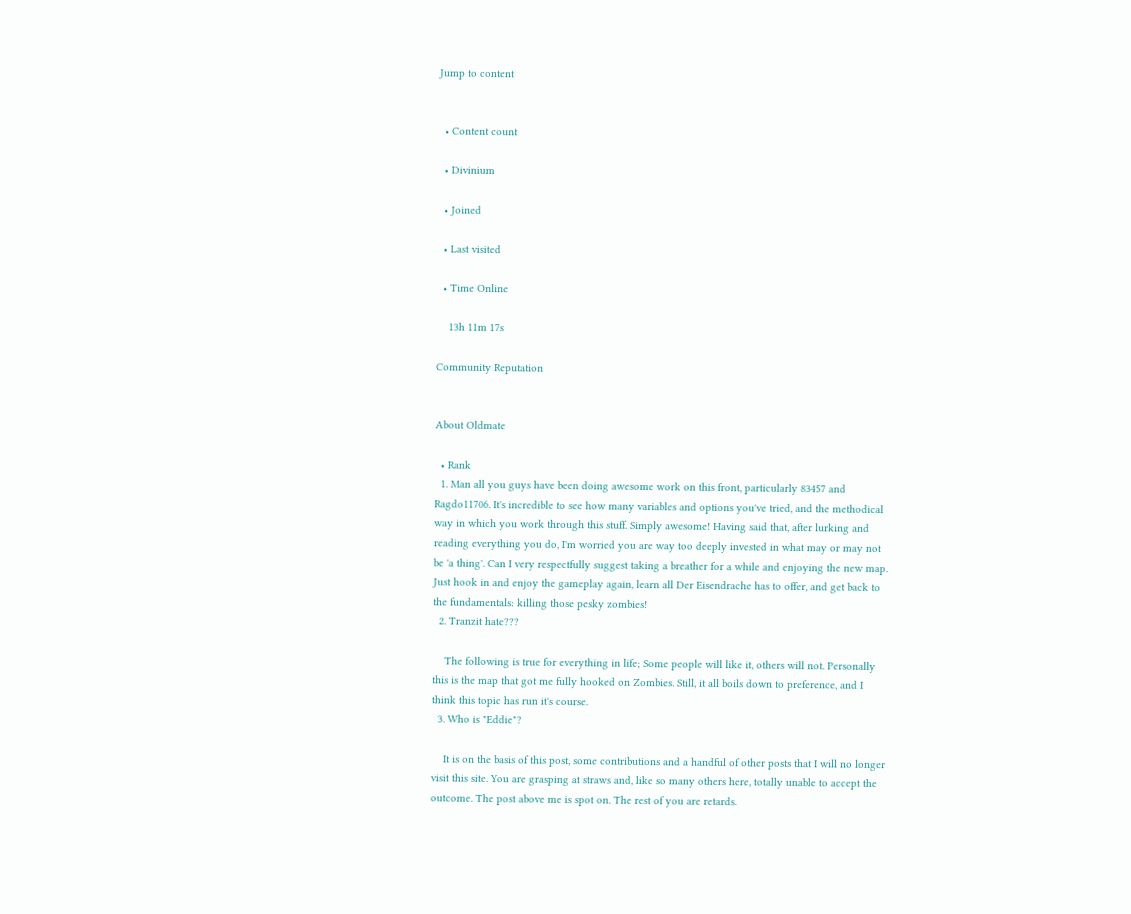Jump to content


  • Content count

  • Divinium

  • Joined

  • Last visited

  • Time Online

    13h 11m 17s

Community Reputation


About Oldmate

  • Rank
  1. Man all you guys have been doing awesome work on this front, particularly 83457 and Ragdo11706. It's incredible to see how many variables and options you've tried, and the methodical way in which you work through this stuff. Simply awesome! Having said that, after lurking and reading everything you do, I'm worried you are way too deeply invested in what may or may not be 'a thing'. Can I very respectfully suggest taking a breather for a while and enjoying the new map. Just hook in and enjoy the gameplay again, learn all Der Eisendrache has to offer, and get back to the fundamentals: killing those pesky zombies!
  2. Tranzit hate???

    The following is true for everything in life; Some people will like it, others will not. Personally this is the map that got me fully hooked on Zombies. Still, it all boils down to preference, and I think this topic has run it's course.
  3. Who is "Eddie"?

    It is on the basis of this post, some contributions and a handful of other posts that I will no longer visit this site. You are grasping at straws and, like so many others here, totally unable to accept the outcome. The post above me is spot on. The rest of you are retards.